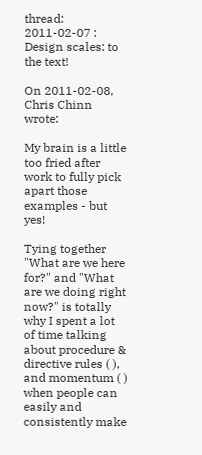thread: 2011-02-07 : Design scales: to the text!

On 2011-02-08, Chris Chinn wrote:

My brain is a little too fried after work to fully pick apart those examples - but yes!

Tying together "What are we here for?" and "What are we doing right now?" is totally why I spent a lot of time talking about procedure & directive rules ( ), and momentum ( ) when people can easily and consistently make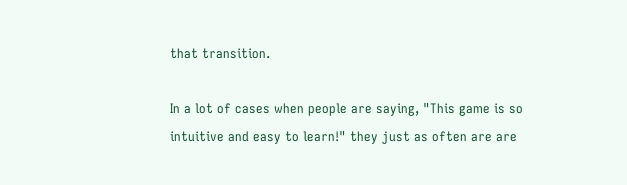that transition.

In a lot of cases when people are saying, "This game is so intuitive and easy to learn!" they just as often are are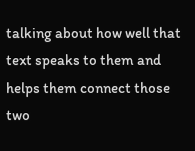talking about how well that text speaks to them and helps them connect those two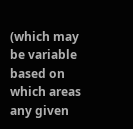(which may be variable based on which areas any given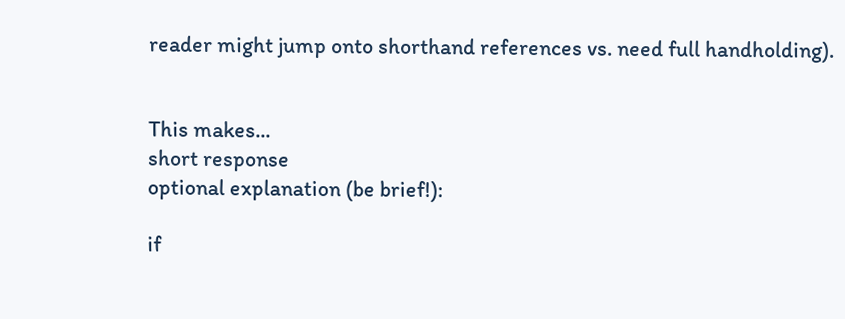reader might jump onto shorthand references vs. need full handholding).


This makes...
short response
optional explanation (be brief!):

if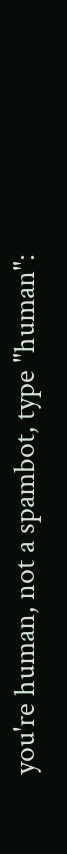you're human, not a spambot, type "human":